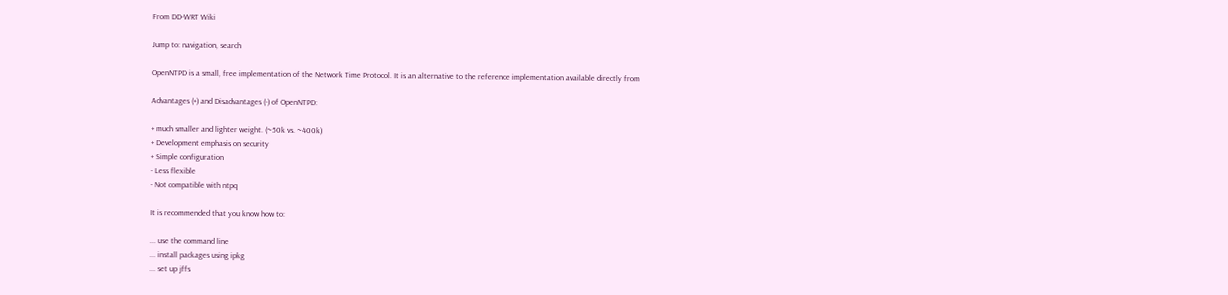From DD-WRT Wiki

Jump to: navigation, search

OpenNTPD is a small, free implementation of the Network Time Protocol. It is an alternative to the reference implementation available directly from

Advantages (+) and Disadvantages (-) of OpenNTPD:

+ much smaller and lighter weight. (~50k vs. ~400k)
+ Development emphasis on security
+ Simple configuration
- Less flexible
- Not compatible with ntpq

It is recommended that you know how to:

... use the command line
... install packages using ipkg
... set up jffs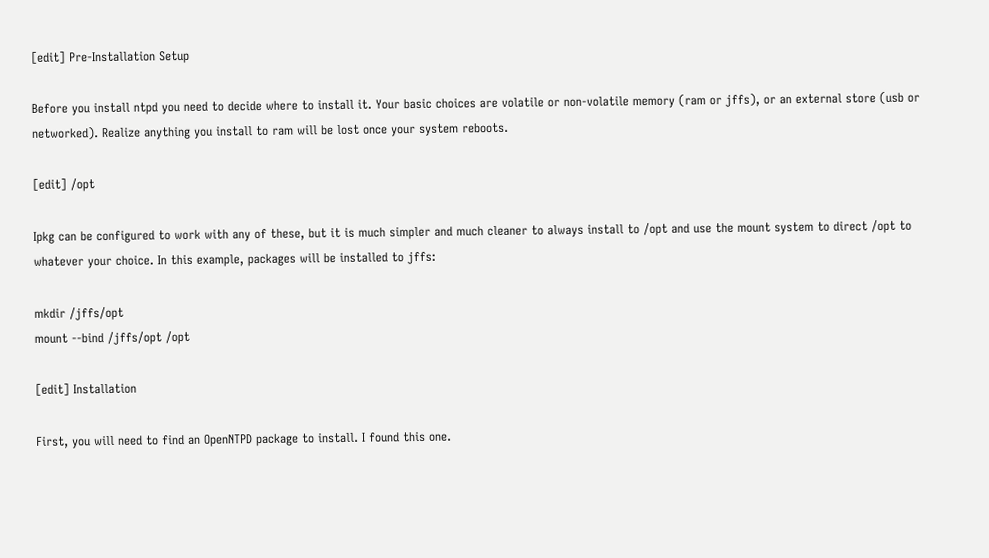[edit] Pre-Installation Setup

Before you install ntpd you need to decide where to install it. Your basic choices are volatile or non-volatile memory (ram or jffs), or an external store (usb or networked). Realize anything you install to ram will be lost once your system reboots.

[edit] /opt

Ipkg can be configured to work with any of these, but it is much simpler and much cleaner to always install to /opt and use the mount system to direct /opt to whatever your choice. In this example, packages will be installed to jffs:

mkdir /jffs/opt
mount --bind /jffs/opt /opt

[edit] Installation

First, you will need to find an OpenNTPD package to install. I found this one.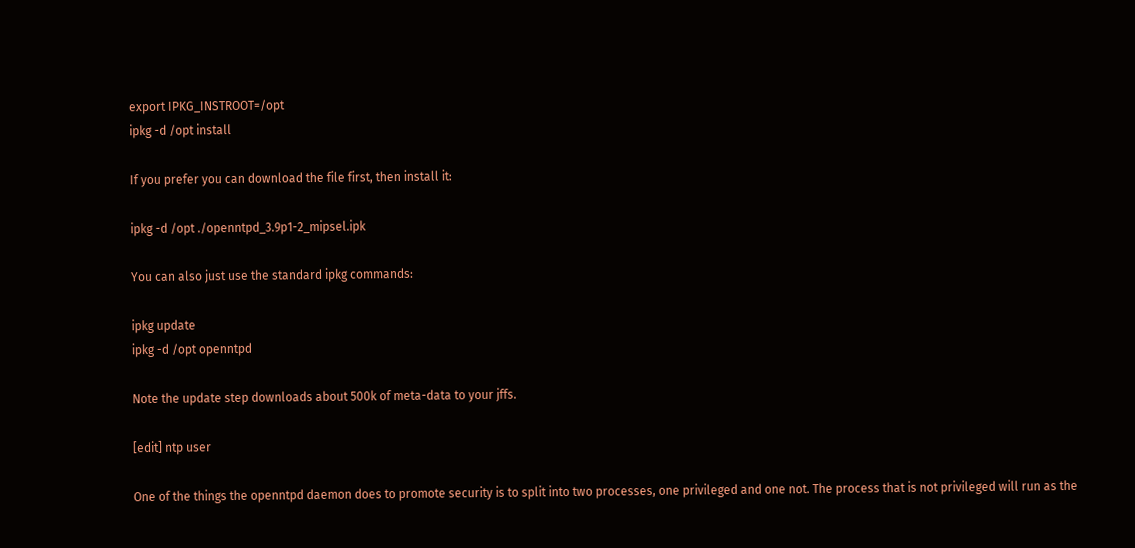export IPKG_INSTROOT=/opt
ipkg -d /opt install

If you prefer you can download the file first, then install it:

ipkg -d /opt ./openntpd_3.9p1-2_mipsel.ipk

You can also just use the standard ipkg commands:

ipkg update
ipkg -d /opt openntpd

Note the update step downloads about 500k of meta-data to your jffs.

[edit] ntp user

One of the things the openntpd daemon does to promote security is to split into two processes, one privileged and one not. The process that is not privileged will run as the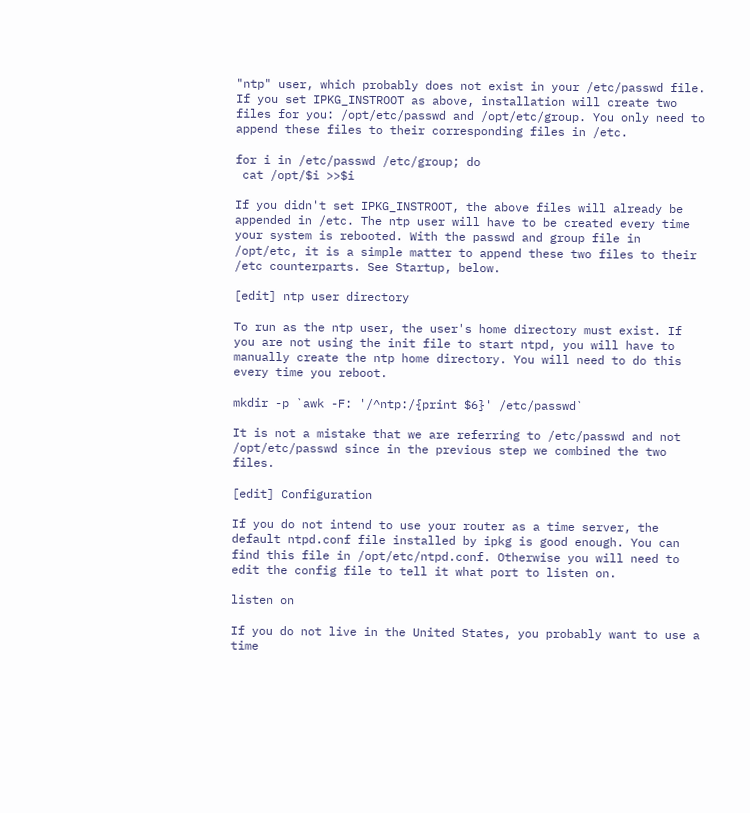"ntp" user, which probably does not exist in your /etc/passwd file. If you set IPKG_INSTROOT as above, installation will create two files for you: /opt/etc/passwd and /opt/etc/group. You only need to append these files to their corresponding files in /etc.

for i in /etc/passwd /etc/group; do
 cat /opt/$i >>$i

If you didn't set IPKG_INSTROOT, the above files will already be appended in /etc. The ntp user will have to be created every time your system is rebooted. With the passwd and group file in /opt/etc, it is a simple matter to append these two files to their /etc counterparts. See Startup, below.

[edit] ntp user directory

To run as the ntp user, the user's home directory must exist. If you are not using the init file to start ntpd, you will have to manually create the ntp home directory. You will need to do this every time you reboot.

mkdir -p `awk -F: '/^ntp:/{print $6}' /etc/passwd`

It is not a mistake that we are referring to /etc/passwd and not /opt/etc/passwd since in the previous step we combined the two files.

[edit] Configuration

If you do not intend to use your router as a time server, the default ntpd.conf file installed by ipkg is good enough. You can find this file in /opt/etc/ntpd.conf. Otherwise you will need to edit the config file to tell it what port to listen on.

listen on

If you do not live in the United States, you probably want to use a time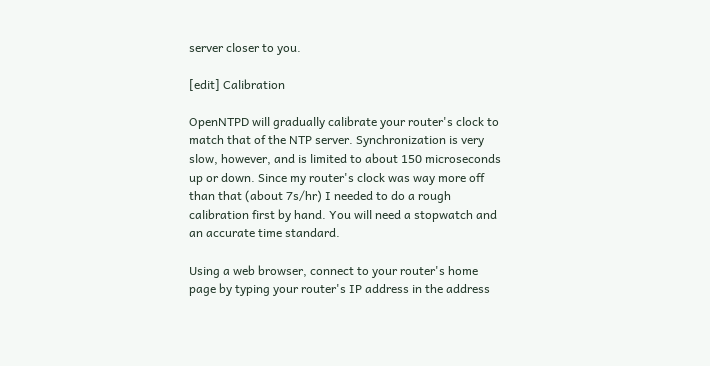server closer to you.

[edit] Calibration

OpenNTPD will gradually calibrate your router's clock to match that of the NTP server. Synchronization is very slow, however, and is limited to about 150 microseconds up or down. Since my router's clock was way more off than that (about 7s/hr) I needed to do a rough calibration first by hand. You will need a stopwatch and an accurate time standard.

Using a web browser, connect to your router's home page by typing your router's IP address in the address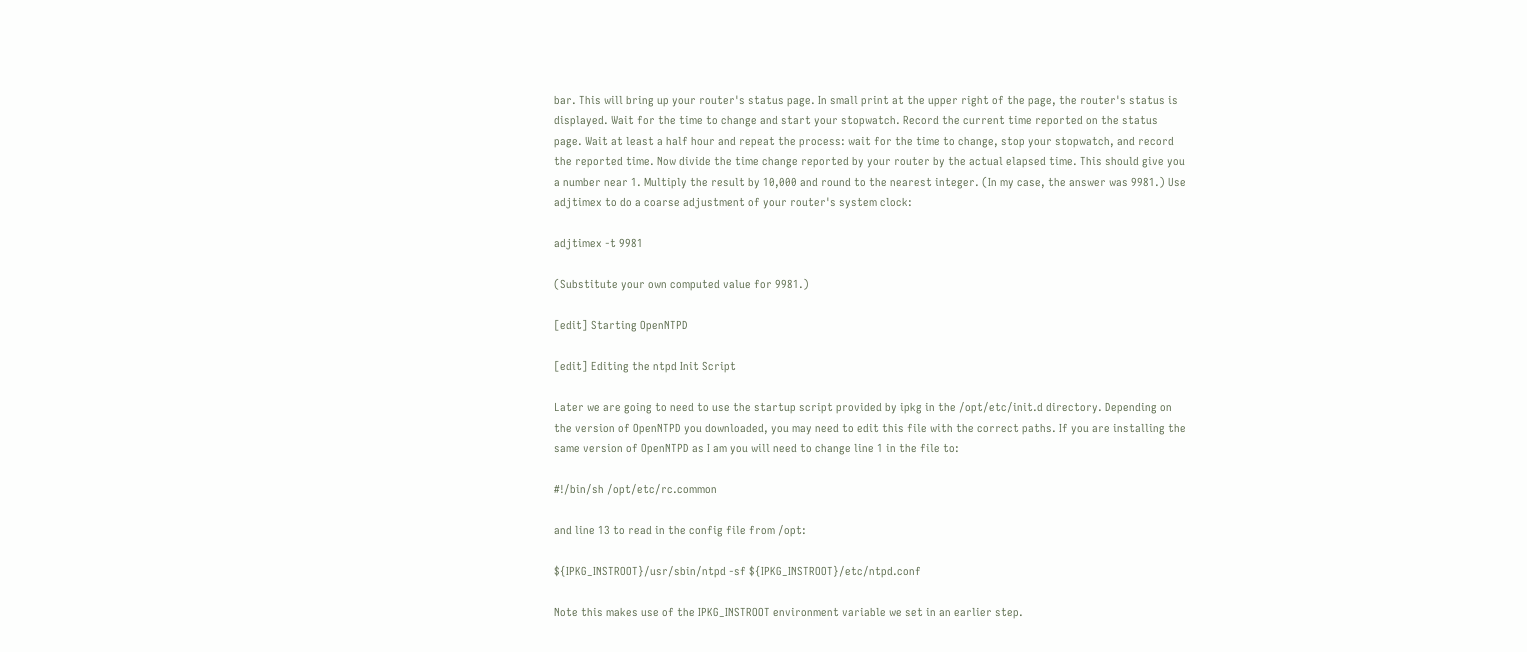bar. This will bring up your router's status page. In small print at the upper right of the page, the router's status is displayed. Wait for the time to change and start your stopwatch. Record the current time reported on the status page. Wait at least a half hour and repeat the process: wait for the time to change, stop your stopwatch, and record the reported time. Now divide the time change reported by your router by the actual elapsed time. This should give you a number near 1. Multiply the result by 10,000 and round to the nearest integer. (In my case, the answer was 9981.) Use adjtimex to do a coarse adjustment of your router's system clock:

adjtimex -t 9981

(Substitute your own computed value for 9981.)

[edit] Starting OpenNTPD

[edit] Editing the ntpd Init Script

Later we are going to need to use the startup script provided by ipkg in the /opt/etc/init.d directory. Depending on the version of OpenNTPD you downloaded, you may need to edit this file with the correct paths. If you are installing the same version of OpenNTPD as I am you will need to change line 1 in the file to:

#!/bin/sh /opt/etc/rc.common

and line 13 to read in the config file from /opt:

${IPKG_INSTROOT}/usr/sbin/ntpd -sf ${IPKG_INSTROOT}/etc/ntpd.conf

Note this makes use of the IPKG_INSTROOT environment variable we set in an earlier step.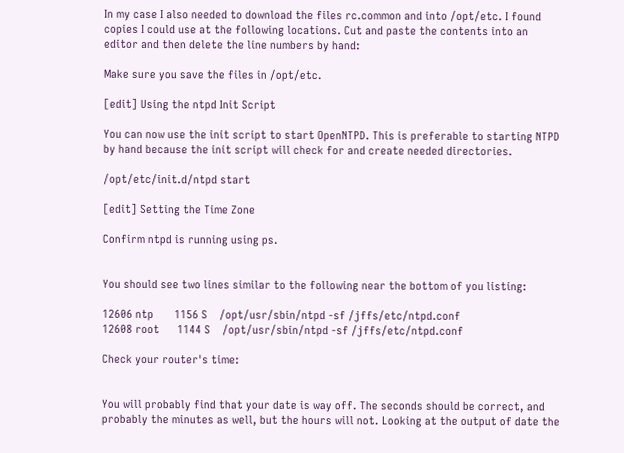In my case I also needed to download the files rc.common and into /opt/etc. I found copies I could use at the following locations. Cut and paste the contents into an editor and then delete the line numbers by hand:

Make sure you save the files in /opt/etc.

[edit] Using the ntpd Init Script

You can now use the init script to start OpenNTPD. This is preferable to starting NTPD by hand because the init script will check for and create needed directories.

/opt/etc/init.d/ntpd start

[edit] Setting the Time Zone

Confirm ntpd is running using ps.


You should see two lines similar to the following near the bottom of you listing:

12606 ntp       1156 S    /opt/usr/sbin/ntpd -sf /jffs/etc/ntpd.conf
12608 root      1144 S    /opt/usr/sbin/ntpd -sf /jffs/etc/ntpd.conf

Check your router's time:


You will probably find that your date is way off. The seconds should be correct, and probably the minutes as well, but the hours will not. Looking at the output of date the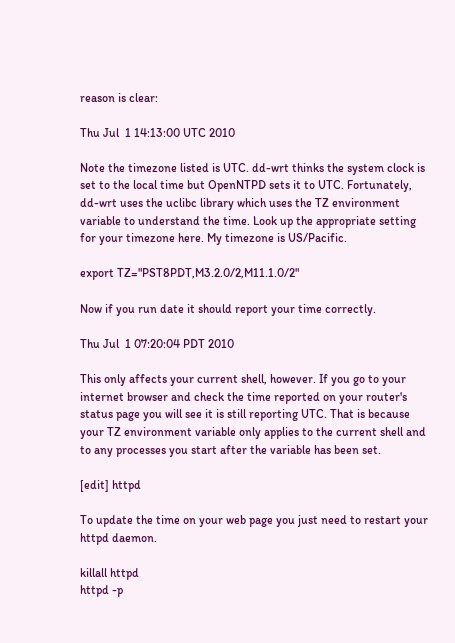reason is clear:

Thu Jul  1 14:13:00 UTC 2010

Note the timezone listed is UTC. dd-wrt thinks the system clock is set to the local time but OpenNTPD sets it to UTC. Fortunately, dd-wrt uses the uclibc library which uses the TZ environment variable to understand the time. Look up the appropriate setting for your timezone here. My timezone is US/Pacific.

export TZ="PST8PDT,M3.2.0/2,M11.1.0/2"

Now if you run date it should report your time correctly.

Thu Jul  1 07:20:04 PDT 2010

This only affects your current shell, however. If you go to your internet browser and check the time reported on your router's status page you will see it is still reporting UTC. That is because your TZ environment variable only applies to the current shell and to any processes you start after the variable has been set.

[edit] httpd

To update the time on your web page you just need to restart your httpd daemon.

killall httpd
httpd -p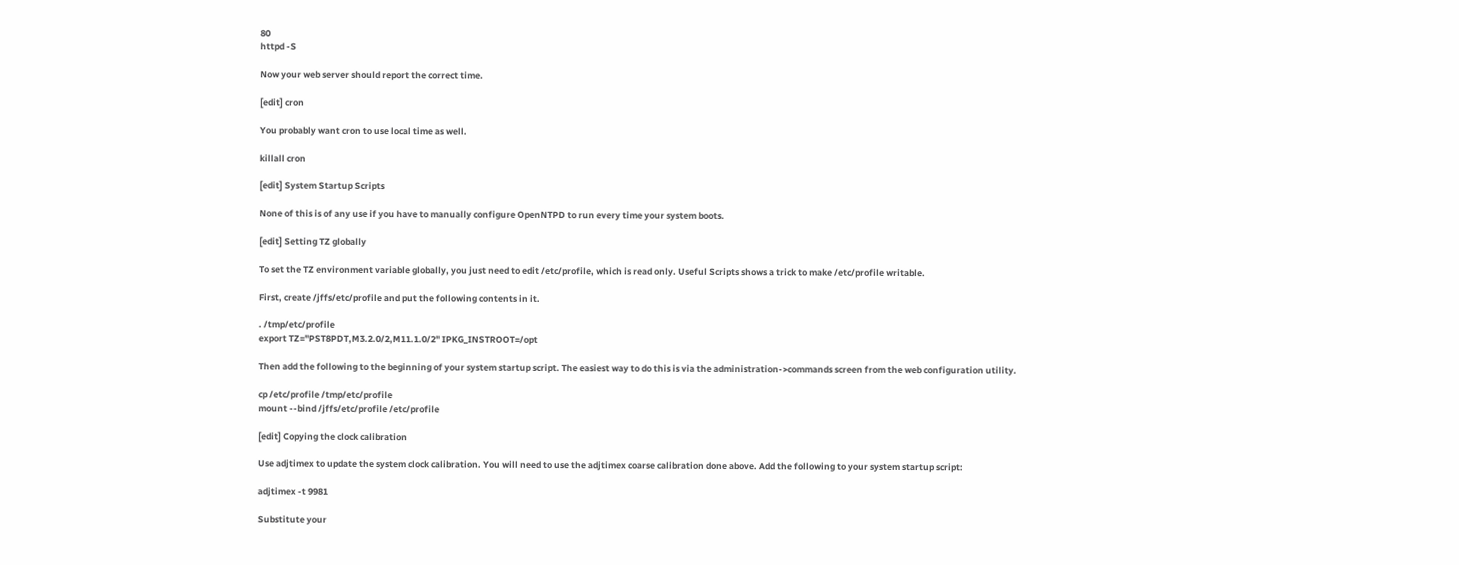80
httpd -S

Now your web server should report the correct time.

[edit] cron

You probably want cron to use local time as well.

killall cron

[edit] System Startup Scripts

None of this is of any use if you have to manually configure OpenNTPD to run every time your system boots.

[edit] Setting TZ globally

To set the TZ environment variable globally, you just need to edit /etc/profile, which is read only. Useful Scripts shows a trick to make /etc/profile writable.

First, create /jffs/etc/profile and put the following contents in it.

. /tmp/etc/profile
export TZ="PST8PDT,M3.2.0/2,M11.1.0/2" IPKG_INSTROOT=/opt

Then add the following to the beginning of your system startup script. The easiest way to do this is via the administration->commands screen from the web configuration utility.

cp /etc/profile /tmp/etc/profile
mount --bind /jffs/etc/profile /etc/profile

[edit] Copying the clock calibration

Use adjtimex to update the system clock calibration. You will need to use the adjtimex coarse calibration done above. Add the following to your system startup script:

adjtimex -t 9981

Substitute your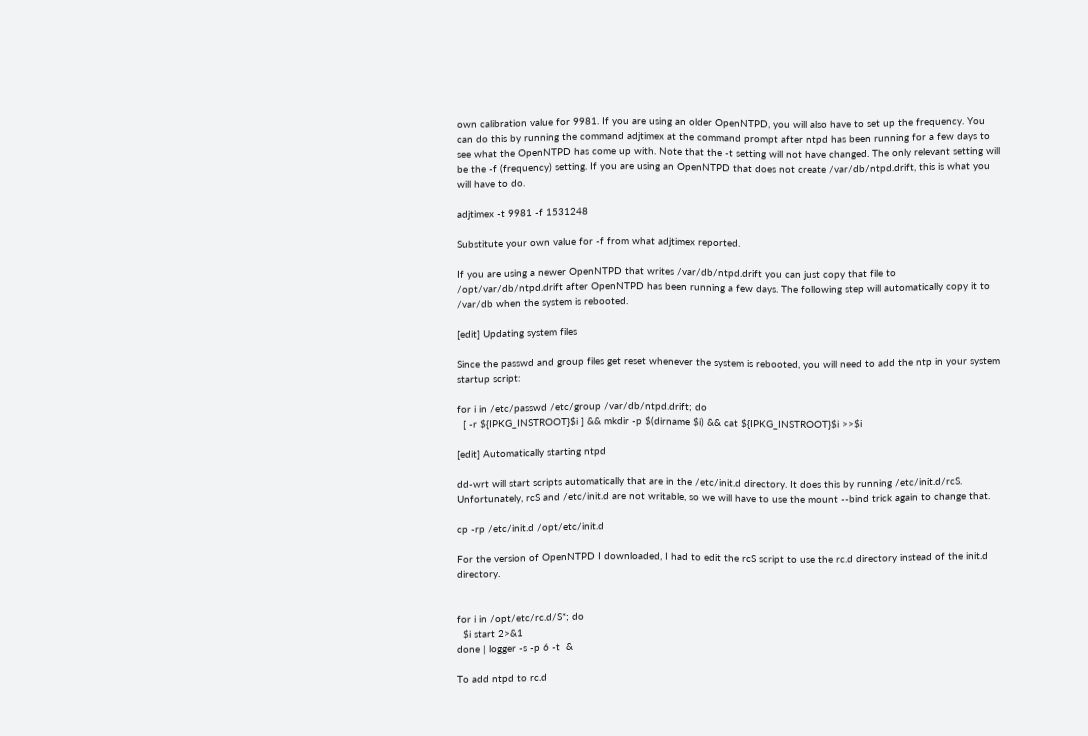own calibration value for 9981. If you are using an older OpenNTPD, you will also have to set up the frequency. You can do this by running the command adjtimex at the command prompt after ntpd has been running for a few days to see what the OpenNTPD has come up with. Note that the -t setting will not have changed. The only relevant setting will be the -f (frequency) setting. If you are using an OpenNTPD that does not create /var/db/ntpd.drift, this is what you will have to do.

adjtimex -t 9981 -f 1531248

Substitute your own value for -f from what adjtimex reported.

If you are using a newer OpenNTPD that writes /var/db/ntpd.drift you can just copy that file to /opt/var/db/ntpd.drift after OpenNTPD has been running a few days. The following step will automatically copy it to /var/db when the system is rebooted.

[edit] Updating system files

Since the passwd and group files get reset whenever the system is rebooted, you will need to add the ntp in your system startup script:

for i in /etc/passwd /etc/group /var/db/ntpd.drift; do
  [ -r ${IPKG_INSTROOT}$i ] && mkdir -p $(dirname $i) && cat ${IPKG_INSTROOT}$i >>$i

[edit] Automatically starting ntpd

dd-wrt will start scripts automatically that are in the /etc/init.d directory. It does this by running /etc/init.d/rcS. Unfortunately, rcS and /etc/init.d are not writable, so we will have to use the mount --bind trick again to change that.

cp -rp /etc/init.d /opt/etc/init.d

For the version of OpenNTPD I downloaded, I had to edit the rcS script to use the rc.d directory instead of the init.d directory.


for i in /opt/etc/rc.d/S*; do
  $i start 2>&1
done | logger -s -p 6 -t  &

To add ntpd to rc.d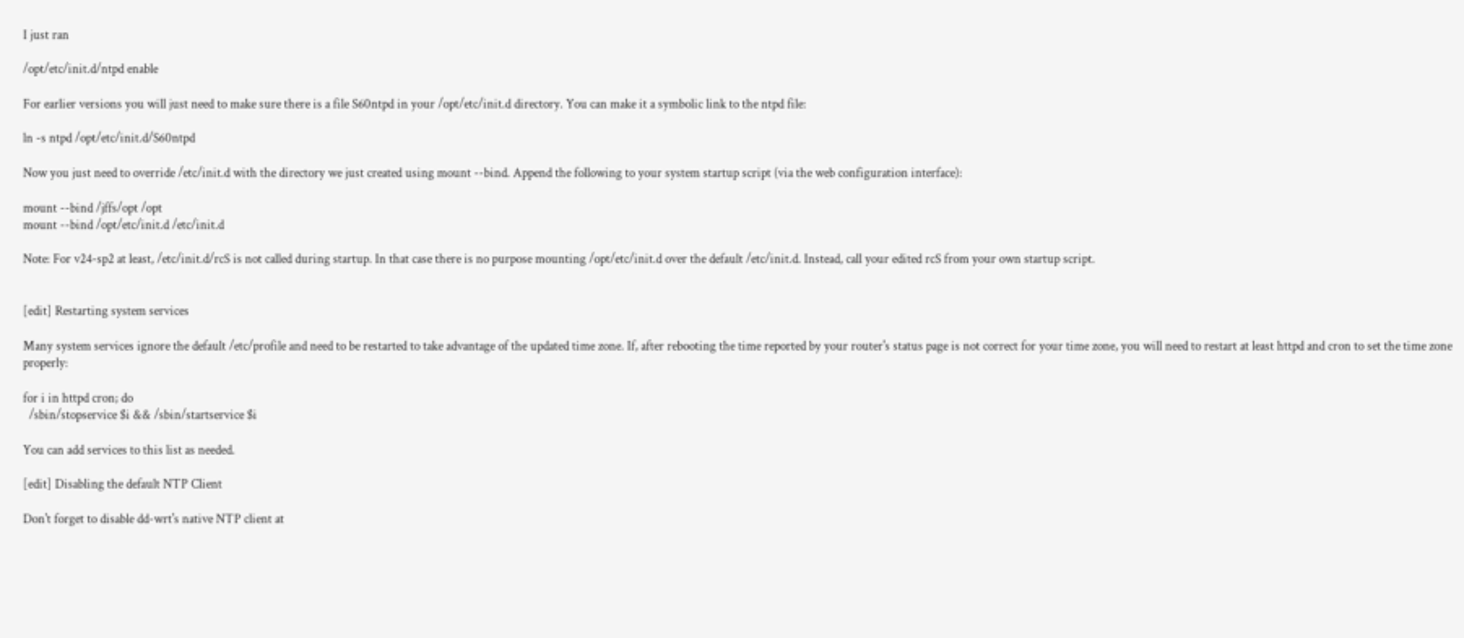I just ran

/opt/etc/init.d/ntpd enable

For earlier versions you will just need to make sure there is a file S60ntpd in your /opt/etc/init.d directory. You can make it a symbolic link to the ntpd file:

ln -s ntpd /opt/etc/init.d/S60ntpd

Now you just need to override /etc/init.d with the directory we just created using mount --bind. Append the following to your system startup script (via the web configuration interface):

mount --bind /jffs/opt /opt
mount --bind /opt/etc/init.d /etc/init.d

Note: For v24-sp2 at least, /etc/init.d/rcS is not called during startup. In that case there is no purpose mounting /opt/etc/init.d over the default /etc/init.d. Instead, call your edited rcS from your own startup script.


[edit] Restarting system services

Many system services ignore the default /etc/profile and need to be restarted to take advantage of the updated time zone. If, after rebooting the time reported by your router's status page is not correct for your time zone, you will need to restart at least httpd and cron to set the time zone properly:

for i in httpd cron; do
  /sbin/stopservice $i && /sbin/startservice $i

You can add services to this list as needed.

[edit] Disabling the default NTP Client

Don't forget to disable dd-wrt's native NTP client at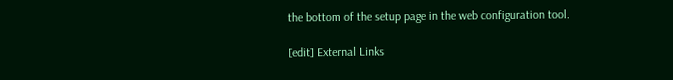the bottom of the setup page in the web configuration tool.

[edit] External Links